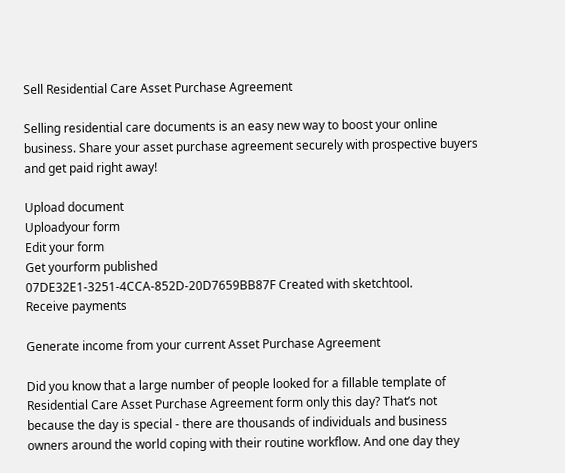Sell Residential Care Asset Purchase Agreement

Selling residential care documents is an easy new way to boost your online business. Share your asset purchase agreement securely with prospective buyers and get paid right away!

Upload document
Uploadyour form
Edit your form
Get yourform published
07DE32E1-3251-4CCA-852D-20D7659BB87F Created with sketchtool.
Receive payments

Generate income from your current Asset Purchase Agreement

Did you know that a large number of people looked for a fillable template of Residential Care Asset Purchase Agreement form only this day? That’s not because the day is special - there are thousands of individuals and business owners around the world coping with their routine workflow. And one day they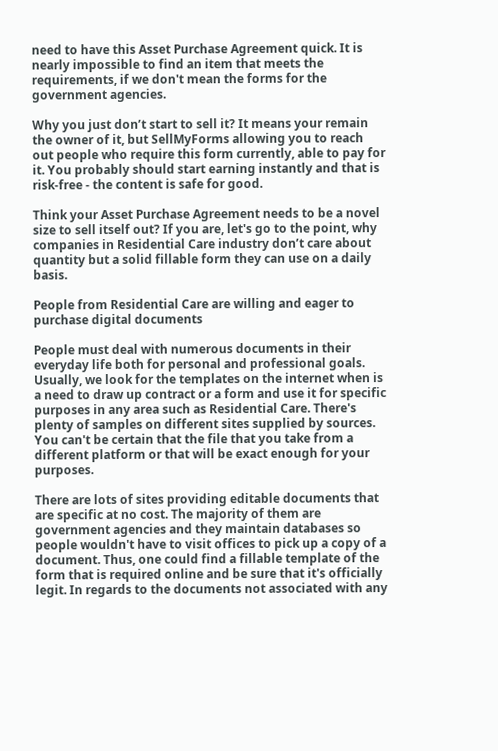need to have this Asset Purchase Agreement quick. It is nearly impossible to find an item that meets the requirements, if we don't mean the forms for the government agencies.

Why you just don’t start to sell it? It means your remain the owner of it, but SellMyForms allowing you to reach out people who require this form currently, able to pay for it. You probably should start earning instantly and that is risk-free - the content is safe for good.

Think your Asset Purchase Agreement needs to be a novel size to sell itself out? If you are, let's go to the point, why companies in Residential Care industry don’t care about quantity but a solid fillable form they can use on a daily basis.

People from Residential Care are willing and eager to purchase digital documents

People must deal with numerous documents in their everyday life both for personal and professional goals. Usually, we look for the templates on the internet when is a need to draw up contract or a form and use it for specific purposes in any area such as Residential Care. There's plenty of samples on different sites supplied by sources. You can't be certain that the file that you take from a different platform or that will be exact enough for your purposes.

There are lots of sites providing editable documents that are specific at no cost. The majority of them are government agencies and they maintain databases so people wouldn't have to visit offices to pick up a copy of a document. Thus, one could find a fillable template of the form that is required online and be sure that it's officially legit. In regards to the documents not associated with any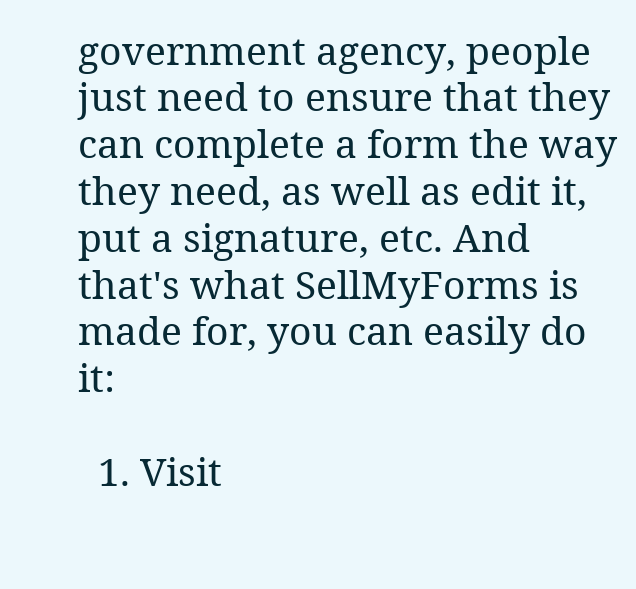government agency, people just need to ensure that they can complete a form the way they need, as well as edit it, put a signature, etc. And that's what SellMyForms is made for, you can easily do it:

  1. Visit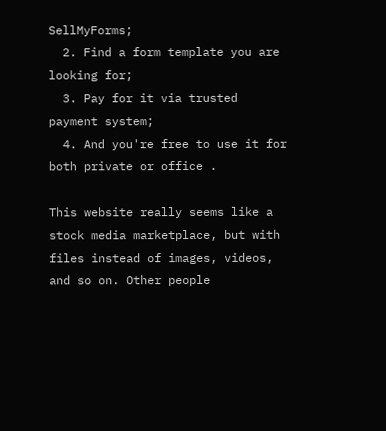SellMyForms;
  2. Find a form template you are looking for;
  3. Pay for it via trusted payment system;
  4. And you're free to use it for both private or office .

This website really seems like a stock media marketplace, but with files instead of images, videos, and so on. Other people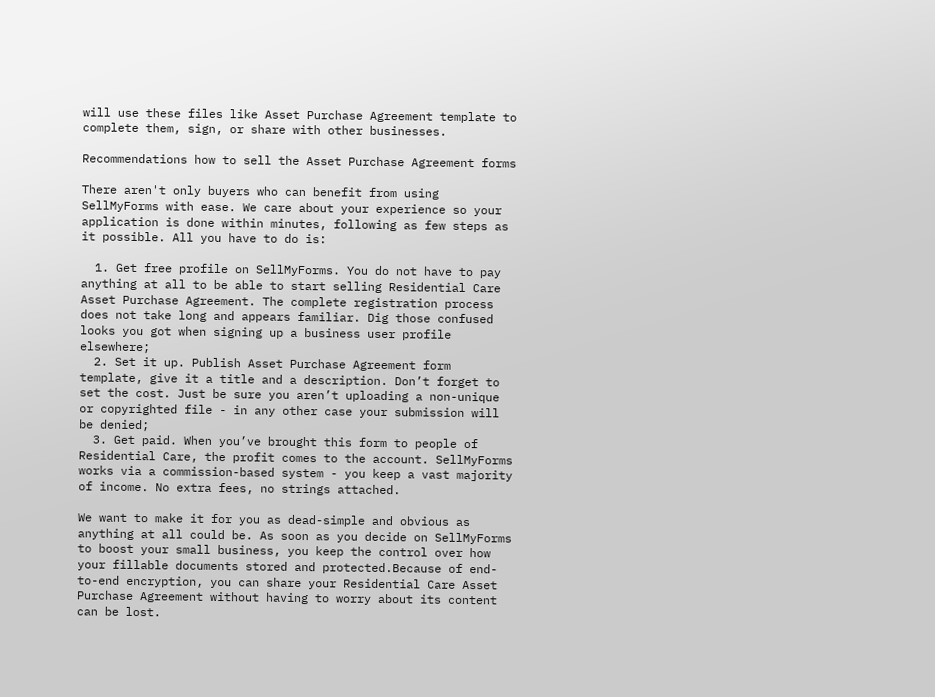will use these files like Asset Purchase Agreement template to complete them, sign, or share with other businesses.

Recommendations how to sell the Asset Purchase Agreement forms

There aren't only buyers who can benefit from using SellMyForms with ease. We care about your experience so your application is done within minutes, following as few steps as it possible. All you have to do is:

  1. Get free profile on SellMyForms. You do not have to pay anything at all to be able to start selling Residential Care Asset Purchase Agreement. The complete registration process does not take long and appears familiar. Dig those confused looks you got when signing up a business user profile elsewhere;
  2. Set it up. Publish Asset Purchase Agreement form template, give it a title and a description. Don’t forget to set the cost. Just be sure you aren’t uploading a non-unique or copyrighted file - in any other case your submission will be denied;
  3. Get paid. When you’ve brought this form to people of Residential Care, the profit comes to the account. SellMyForms works via a commission-based system - you keep a vast majority of income. No extra fees, no strings attached.

We want to make it for you as dead-simple and obvious as anything at all could be. As soon as you decide on SellMyForms to boost your small business, you keep the control over how your fillable documents stored and protected.Because of end-to-end encryption, you can share your Residential Care Asset Purchase Agreement without having to worry about its content can be lost.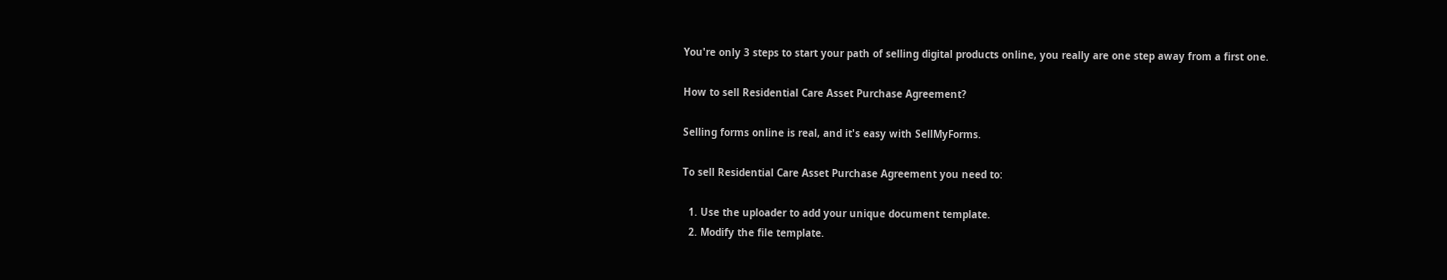You're only 3 steps to start your path of selling digital products online, you really are one step away from a first one.

How to sell Residential Care Asset Purchase Agreement?

Selling forms online is real, and it's easy with SellMyForms.

To sell Residential Care Asset Purchase Agreement you need to:

  1. Use the uploader to add your unique document template.
  2. Modify the file template.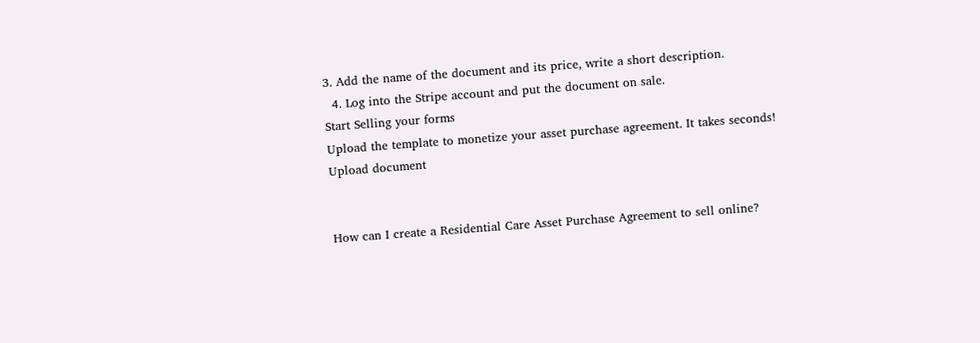3. Add the name of the document and its price, write a short description.
  4. Log into the Stripe account and put the document on sale.
Start Selling your forms
Upload the template to monetize your asset purchase agreement. It takes seconds!
Upload document


How can I create a Residential Care Asset Purchase Agreement to sell online?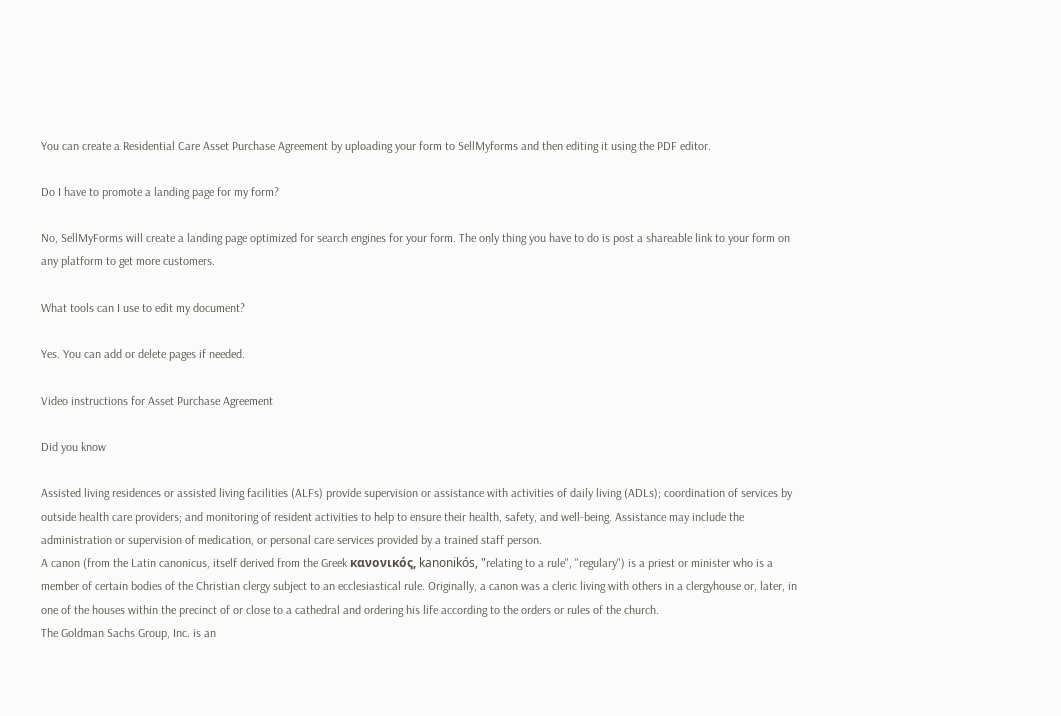You can create a Residential Care Asset Purchase Agreement by uploading your form to SellMyforms and then editing it using the PDF editor.

Do I have to promote a landing page for my form?

No, SellMyForms will create a landing page optimized for search engines for your form. The only thing you have to do is post a shareable link to your form on any platform to get more customers.

What tools can I use to edit my document?

Yes. You can add or delete pages if needed.

Video instructions for Asset Purchase Agreement

Did you know

Assisted living residences or assisted living facilities (ALFs) provide supervision or assistance with activities of daily living (ADLs); coordination of services by outside health care providers; and monitoring of resident activities to help to ensure their health, safety, and well-being. Assistance may include the administration or supervision of medication, or personal care services provided by a trained staff person.
A canon (from the Latin canonicus, itself derived from the Greek κανονικός, kanonikós, "relating to a rule", "regulary") is a priest or minister who is a member of certain bodies of the Christian clergy subject to an ecclesiastical rule. Originally, a canon was a cleric living with others in a clergyhouse or, later, in one of the houses within the precinct of or close to a cathedral and ordering his life according to the orders or rules of the church.
The Goldman Sachs Group, Inc. is an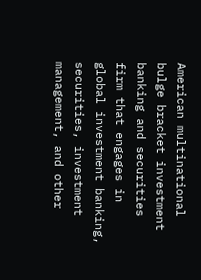American multinational bulge bracket investment banking and securities firm that engages in global investment banking, securities, investment management, and other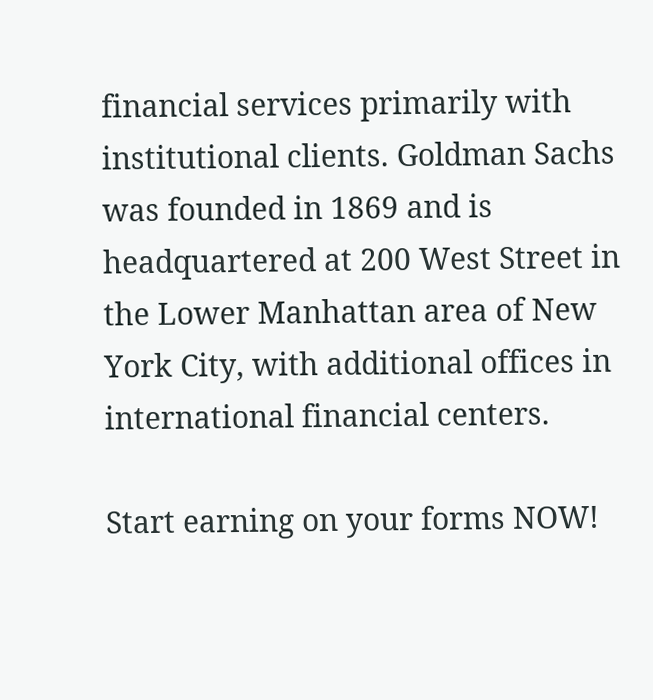financial services primarily with institutional clients. Goldman Sachs was founded in 1869 and is headquartered at 200 West Street in the Lower Manhattan area of New York City, with additional offices in international financial centers.

Start earning on your forms NOW!